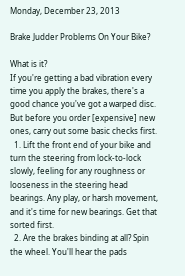Monday, December 23, 2013

Brake Judder Problems On Your Bike?

What is it?
If you're getting a bad vibration every time you apply the brakes, there's a good chance you've got a warped disc. But before you order [expensive] new ones, carry out some basic checks first.
  1. Lift the front end of your bike and turn the steering from lock-to-lock slowly, feeling for any roughness or looseness in the steering head bearings. Any play, or harsh movement, and it's time for new bearings. Get that sorted first.
  2. Are the brakes binding at all? Spin the wheel. You'll hear the pads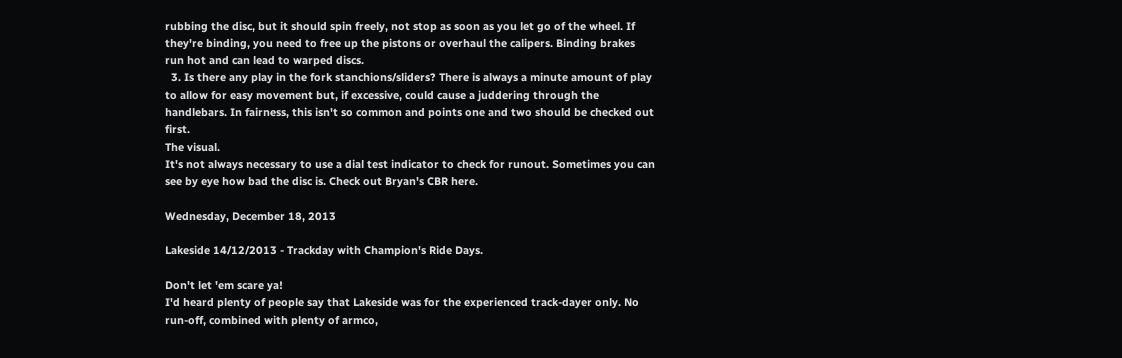rubbing the disc, but it should spin freely, not stop as soon as you let go of the wheel. If they're binding, you need to free up the pistons or overhaul the calipers. Binding brakes run hot and can lead to warped discs.
  3. Is there any play in the fork stanchions/sliders? There is always a minute amount of play to allow for easy movement but, if excessive, could cause a juddering through the handlebars. In fairness, this isn't so common and points one and two should be checked out first.
The visual.
It's not always necessary to use a dial test indicator to check for runout. Sometimes you can see by eye how bad the disc is. Check out Bryan's CBR here.

Wednesday, December 18, 2013

Lakeside 14/12/2013 - Trackday with Champion's Ride Days.

Don't let 'em scare ya!
I'd heard plenty of people say that Lakeside was for the experienced track-dayer only. No run-off, combined with plenty of armco,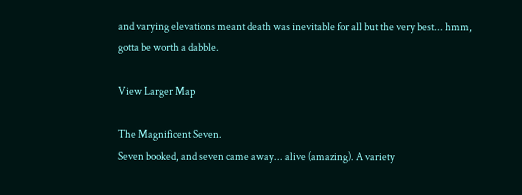and varying elevations meant death was inevitable for all but the very best... hmm, gotta be worth a dabble.

View Larger Map

The Magnificent Seven.
Seven booked, and seven came away... alive (amazing). A variety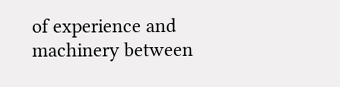of experience and machinery between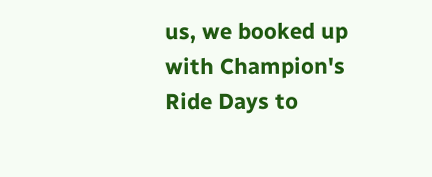us, we booked up with Champion's Ride Days to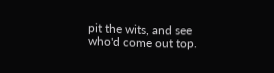pit the wits, and see who'd come out top.